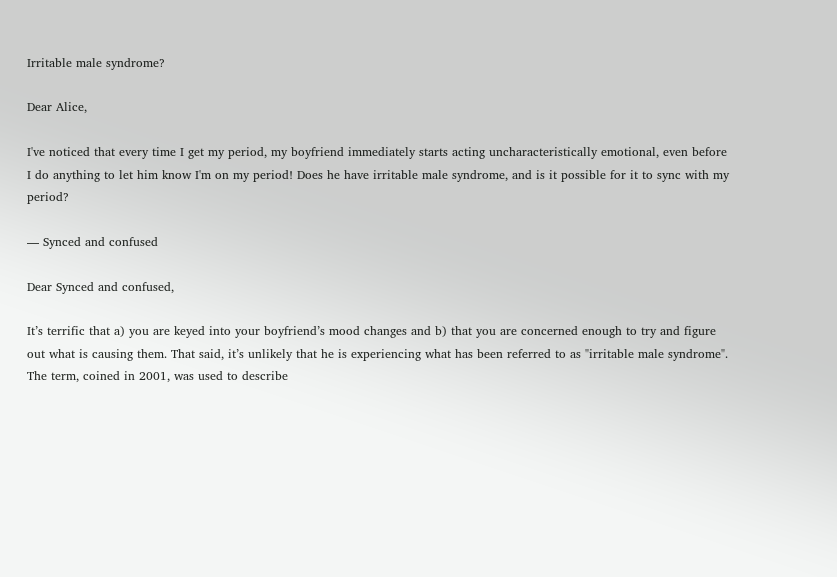Irritable male syndrome?

Dear Alice,

I've noticed that every time I get my period, my boyfriend immediately starts acting uncharacteristically emotional, even before I do anything to let him know I'm on my period! Does he have irritable male syndrome, and is it possible for it to sync with my period?

— Synced and confused

Dear Synced and confused,

It’s terrific that a) you are keyed into your boyfriend’s mood changes and b) that you are concerned enough to try and figure out what is causing them. That said, it’s unlikely that he is experiencing what has been referred to as "irritable male syndrome". The term, coined in 2001, was used to describe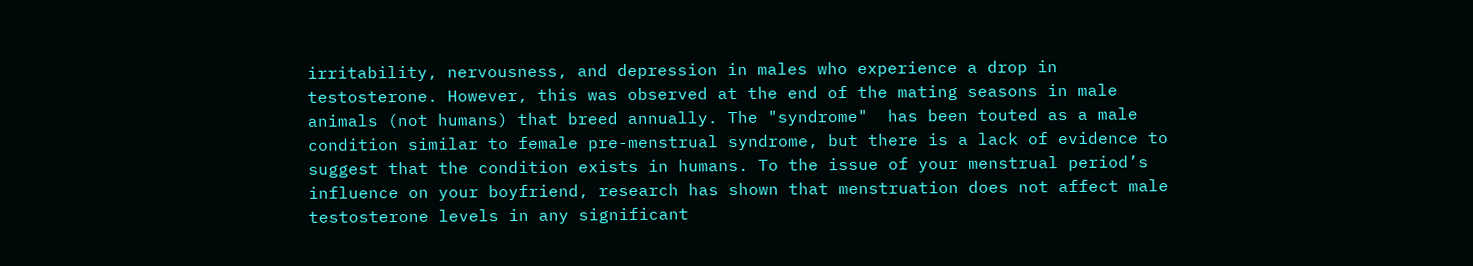irritability, nervousness, and depression in males who experience a drop in testosterone. However, this was observed at the end of the mating seasons in male animals (not humans) that breed annually. The "syndrome"  has been touted as a male condition similar to female pre-menstrual syndrome, but there is a lack of evidence to suggest that the condition exists in humans. To the issue of your menstrual period’s influence on your boyfriend, research has shown that menstruation does not affect male testosterone levels in any significant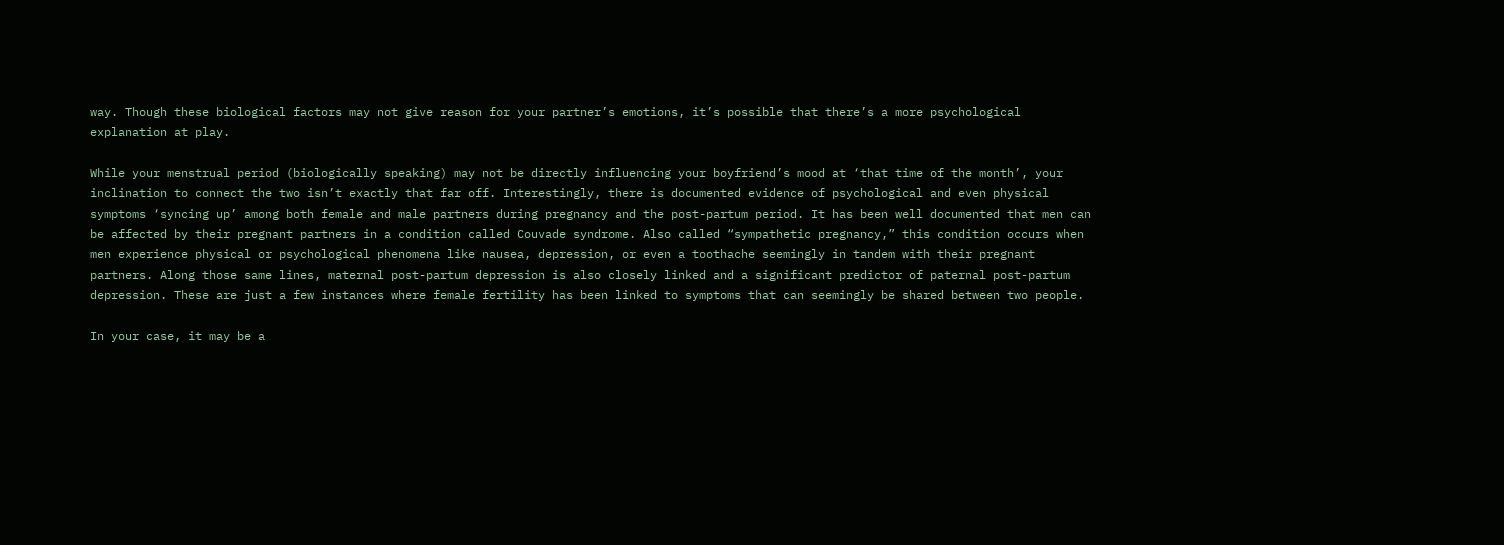way. Though these biological factors may not give reason for your partner’s emotions, it’s possible that there’s a more psychological explanation at play.

While your menstrual period (biologically speaking) may not be directly influencing your boyfriend’s mood at ‘that time of the month’, your inclination to connect the two isn’t exactly that far off. Interestingly, there is documented evidence of psychological and even physical symptoms ‘syncing up’ among both female and male partners during pregnancy and the post-partum period. It has been well documented that men can be affected by their pregnant partners in a condition called Couvade syndrome. Also called “sympathetic pregnancy,” this condition occurs when men experience physical or psychological phenomena like nausea, depression, or even a toothache seemingly in tandem with their pregnant partners. Along those same lines, maternal post-partum depression is also closely linked and a significant predictor of paternal post-partum depression. These are just a few instances where female fertility has been linked to symptoms that can seemingly be shared between two people.

In your case, it may be a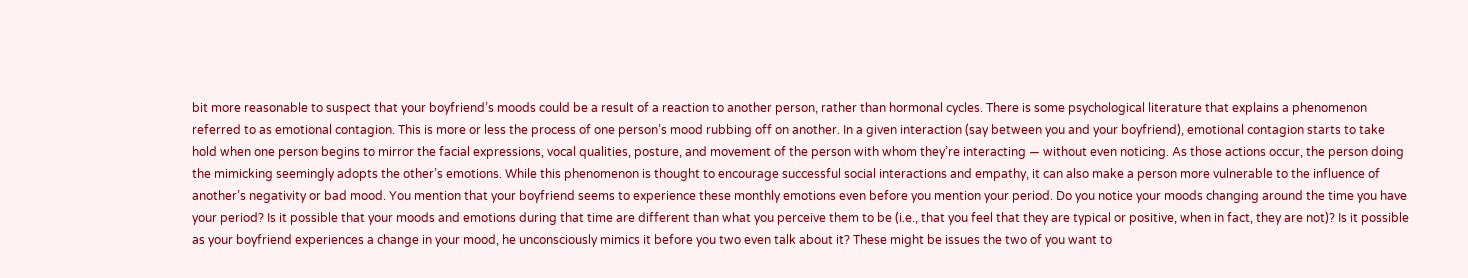bit more reasonable to suspect that your boyfriend’s moods could be a result of a reaction to another person, rather than hormonal cycles. There is some psychological literature that explains a phenomenon referred to as emotional contagion. This is more or less the process of one person’s mood rubbing off on another. In a given interaction (say between you and your boyfriend), emotional contagion starts to take hold when one person begins to mirror the facial expressions, vocal qualities, posture, and movement of the person with whom they’re interacting — without even noticing. As those actions occur, the person doing the mimicking seemingly adopts the other’s emotions. While this phenomenon is thought to encourage successful social interactions and empathy, it can also make a person more vulnerable to the influence of another’s negativity or bad mood. You mention that your boyfriend seems to experience these monthly emotions even before you mention your period. Do you notice your moods changing around the time you have your period? Is it possible that your moods and emotions during that time are different than what you perceive them to be (i.e., that you feel that they are typical or positive, when in fact, they are not)? Is it possible as your boyfriend experiences a change in your mood, he unconsciously mimics it before you two even talk about it? These might be issues the two of you want to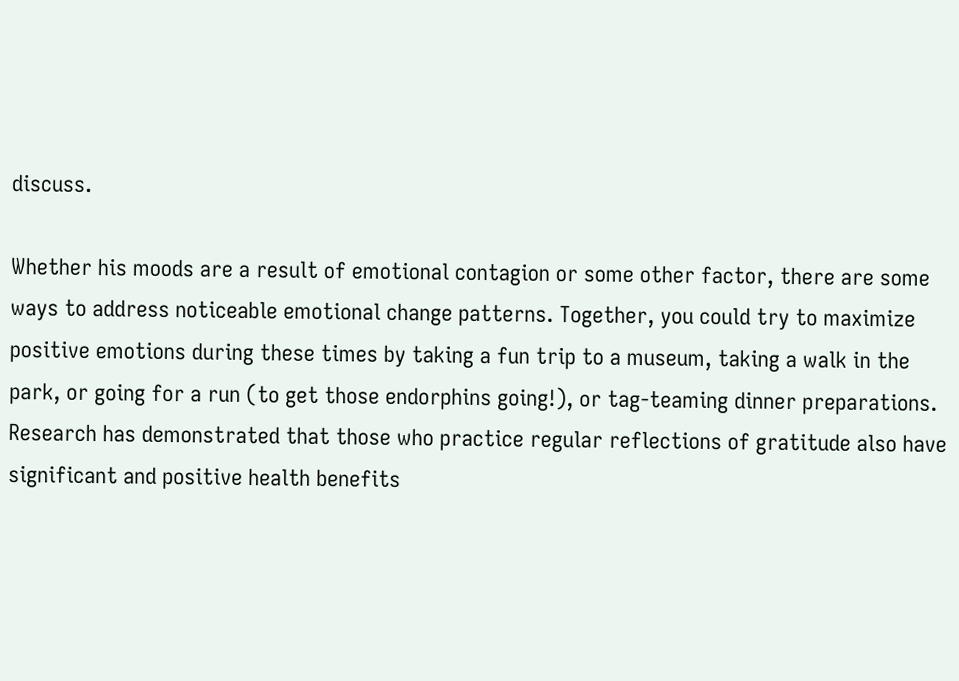discuss.

Whether his moods are a result of emotional contagion or some other factor, there are some ways to address noticeable emotional change patterns. Together, you could try to maximize positive emotions during these times by taking a fun trip to a museum, taking a walk in the park, or going for a run (to get those endorphins going!), or tag-teaming dinner preparations. Research has demonstrated that those who practice regular reflections of gratitude also have significant and positive health benefits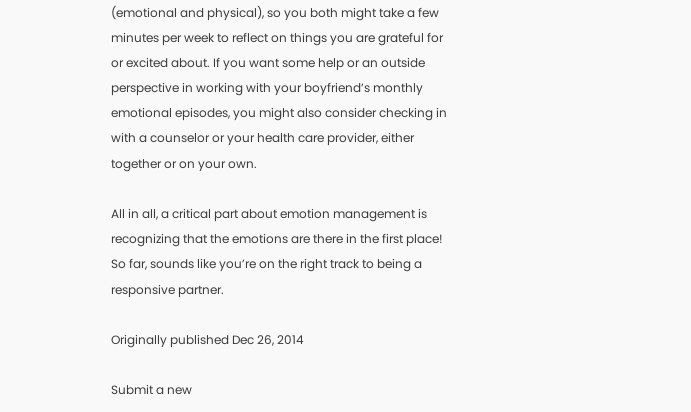(emotional and physical), so you both might take a few minutes per week to reflect on things you are grateful for or excited about. If you want some help or an outside perspective in working with your boyfriend’s monthly emotional episodes, you might also consider checking in with a counselor or your health care provider, either together or on your own.

All in all, a critical part about emotion management is recognizing that the emotions are there in the first place! So far, sounds like you’re on the right track to being a responsive partner.

Originally published Dec 26, 2014

Submit a new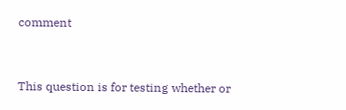comment


This question is for testing whether or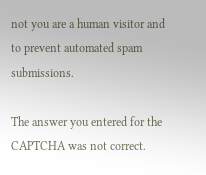not you are a human visitor and to prevent automated spam submissions.

The answer you entered for the CAPTCHA was not correct.